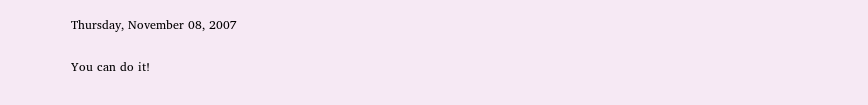Thursday, November 08, 2007

You can do it!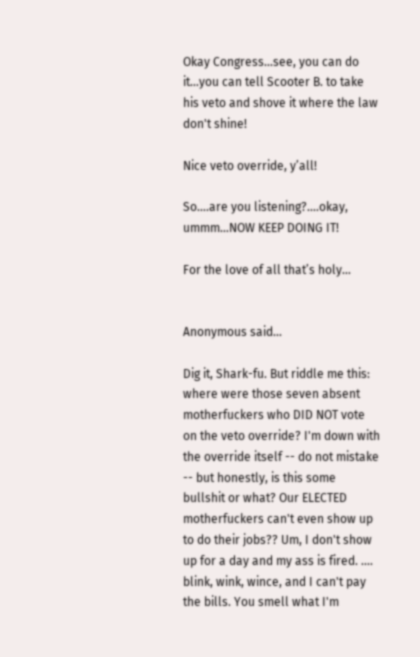Okay Congress…see, you can do it…you can tell Scooter B. to take his veto and shove it where the law don't shine!

Nice veto override, y’all!

So….are you listening?....okay, ummm…NOW KEEP DOING IT!

For the love of all that’s holy…


Anonymous said...

Dig it, Shark-fu. But riddle me this: where were those seven absent motherfuckers who DID NOT vote on the veto override? I'm down with the override itself -- do not mistake -- but honestly, is this some bullshit or what? Our ELECTED motherfuckers can't even show up to do their jobs?? Um, I don't show up for a day and my ass is fired. .... blink, wink, wince, and I can't pay the bills. You smell what I'm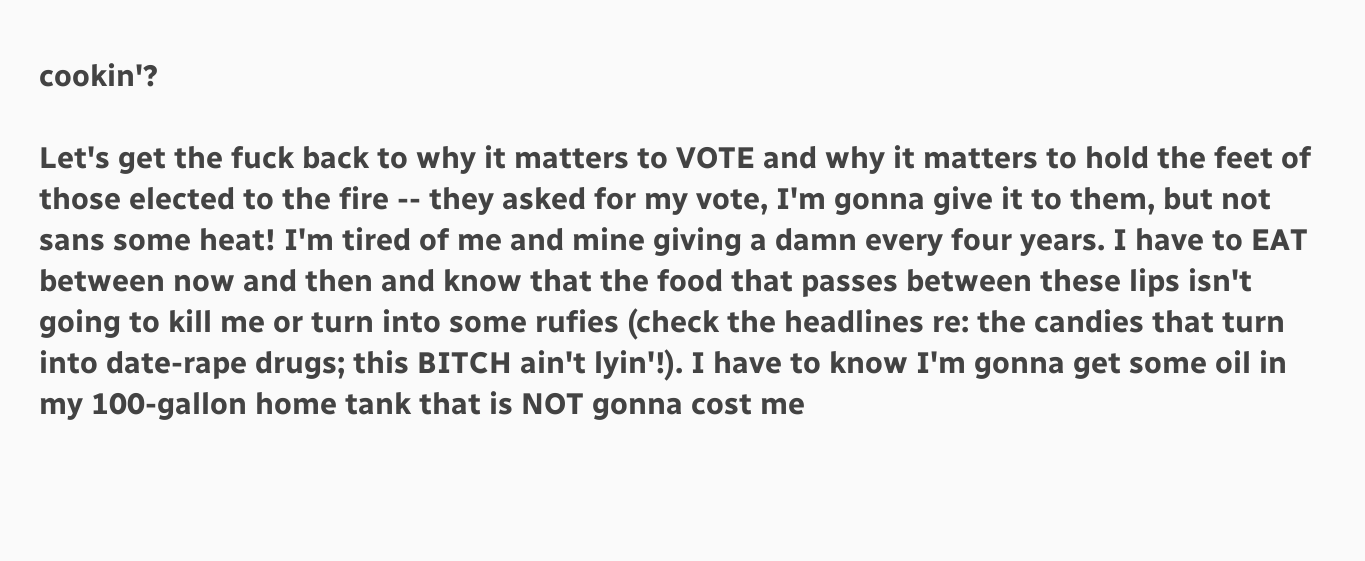cookin'?

Let's get the fuck back to why it matters to VOTE and why it matters to hold the feet of those elected to the fire -- they asked for my vote, I'm gonna give it to them, but not sans some heat! I'm tired of me and mine giving a damn every four years. I have to EAT between now and then and know that the food that passes between these lips isn't going to kill me or turn into some rufies (check the headlines re: the candies that turn into date-rape drugs; this BITCH ain't lyin'!). I have to know I'm gonna get some oil in my 100-gallon home tank that is NOT gonna cost me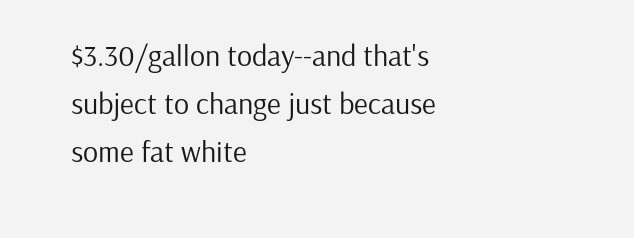$3.30/gallon today--and that's subject to change just because some fat white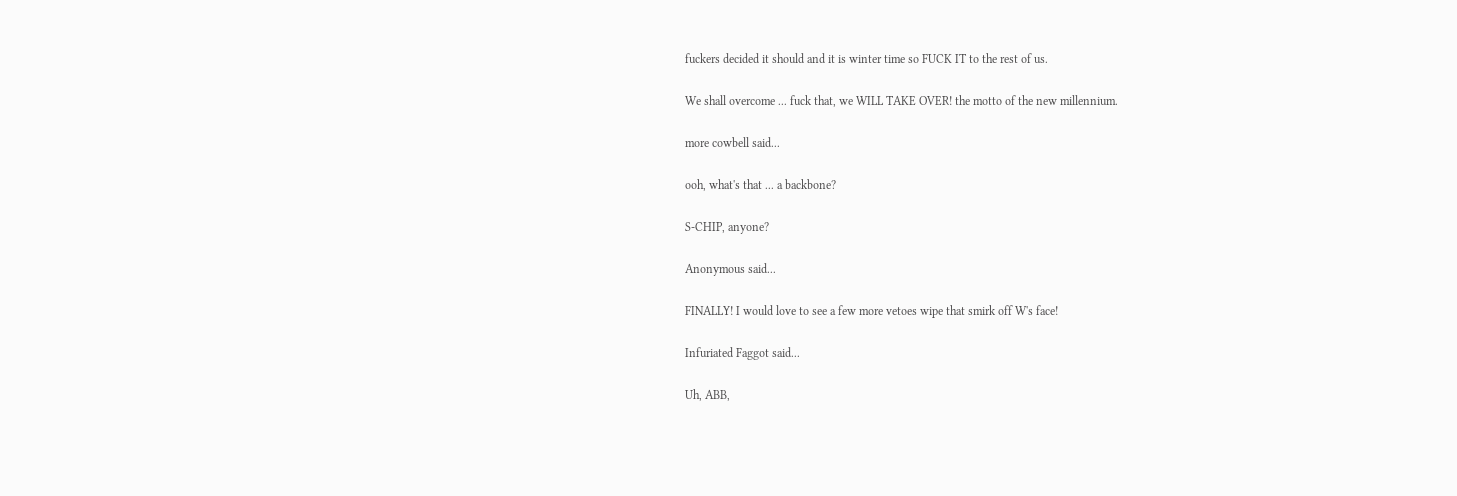fuckers decided it should and it is winter time so FUCK IT to the rest of us.

We shall overcome ... fuck that, we WILL TAKE OVER! the motto of the new millennium.

more cowbell said...

ooh, what's that ... a backbone?

S-CHIP, anyone?

Anonymous said...

FINALLY! I would love to see a few more vetoes wipe that smirk off W's face!

Infuriated Faggot said...

Uh, ABB,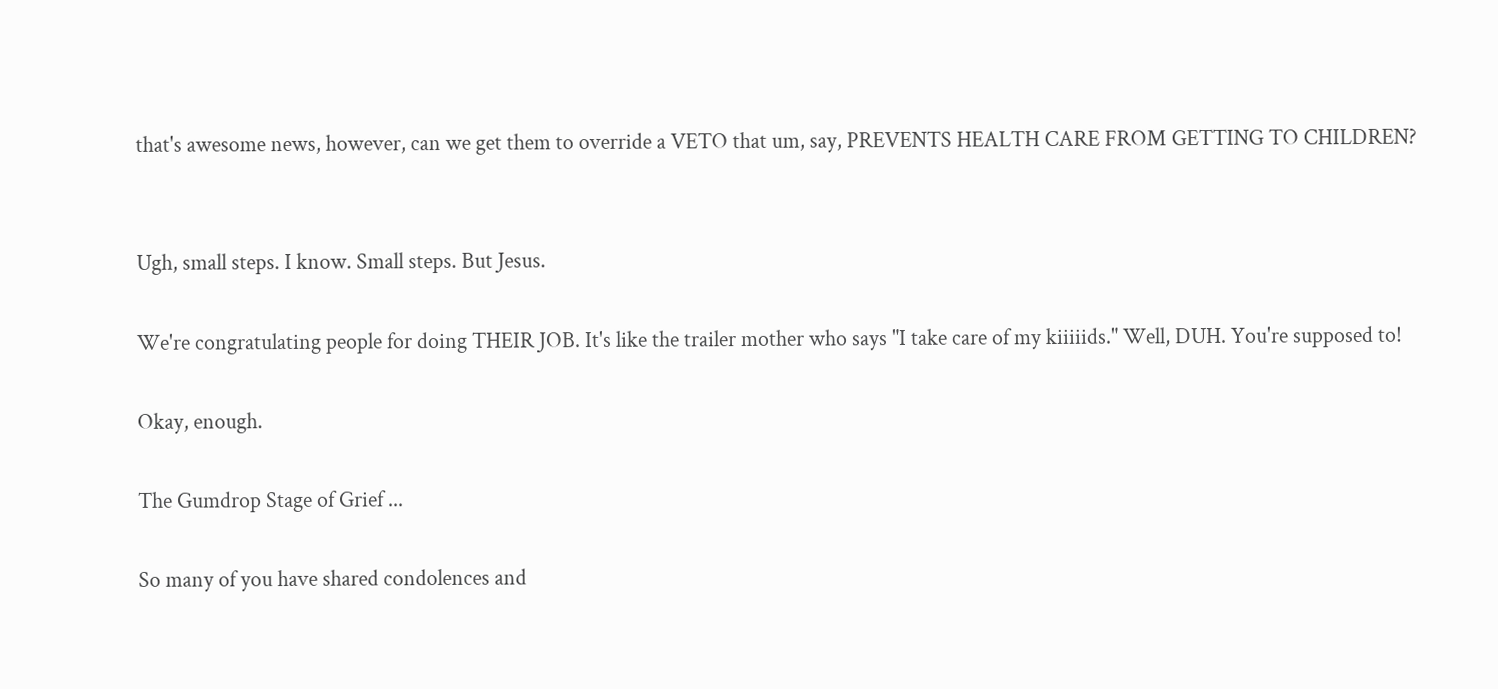that's awesome news, however, can we get them to override a VETO that um, say, PREVENTS HEALTH CARE FROM GETTING TO CHILDREN?


Ugh, small steps. I know. Small steps. But Jesus.

We're congratulating people for doing THEIR JOB. It's like the trailer mother who says "I take care of my kiiiiids." Well, DUH. You're supposed to!

Okay, enough.

The Gumdrop Stage of Grief ...

So many of you have shared condolences and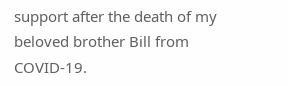support after the death of my beloved brother Bill from COVID-19.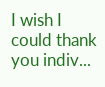I wish I could thank you indiv...